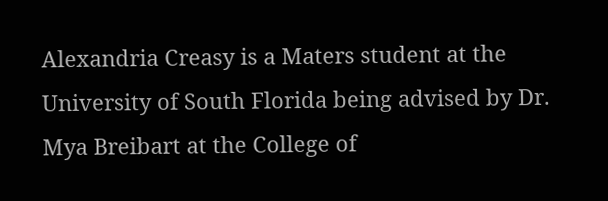Alexandria Creasy is a Maters student at the University of South Florida being advised by Dr. Mya Breibart at the College of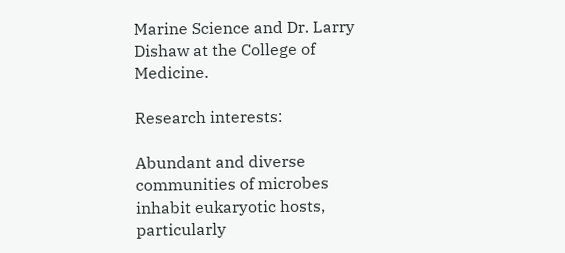Marine Science and Dr. Larry Dishaw at the College of Medicine.

Research interests:

Abundant and diverse communities of microbes inhabit eukaryotic hosts, particularly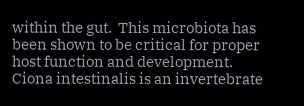within the gut.  This microbiota has been shown to be critical for proper host function and development. Ciona intestinalis is an invertebrate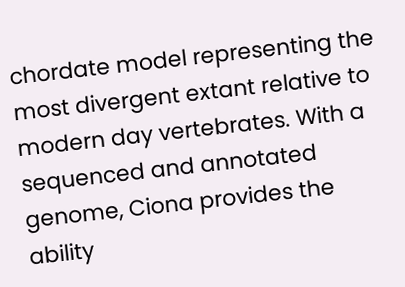chordate model representing the most divergent extant relative to modern day vertebrates. With a sequenced and annotated genome, Ciona provides the ability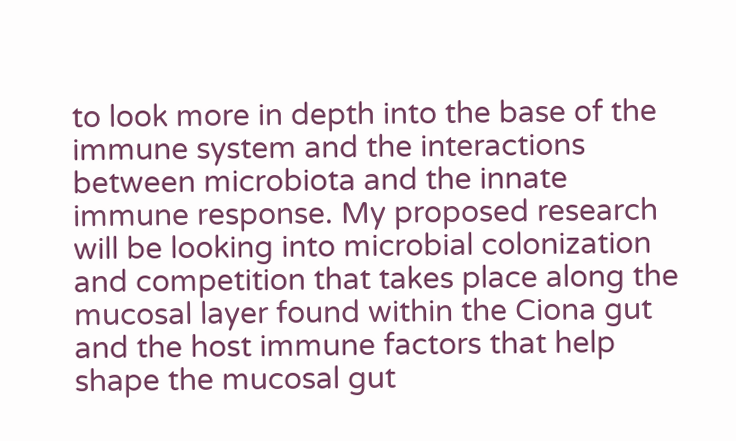to look more in depth into the base of the immune system and the interactions between microbiota and the innate immune response. My proposed research will be looking into microbial colonization and competition that takes place along the mucosal layer found within the Ciona gut and the host immune factors that help shape the mucosal gut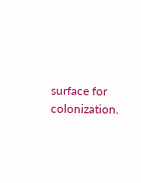surface for colonization.